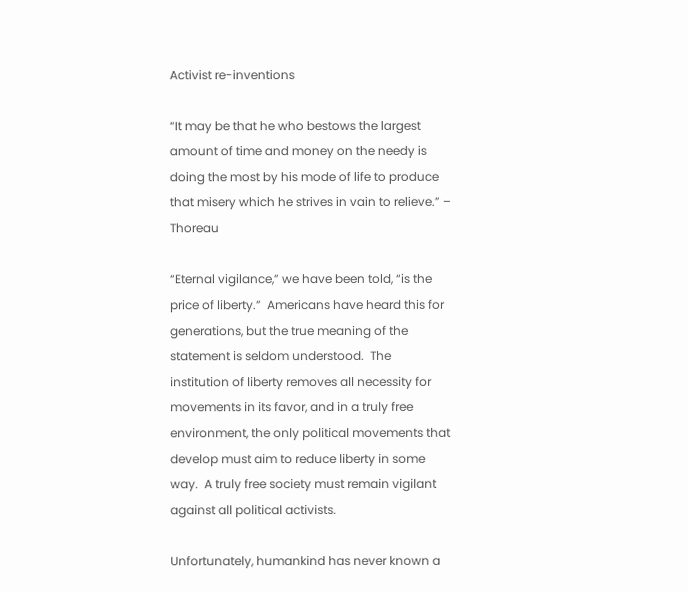Activist re-inventions

“It may be that he who bestows the largest amount of time and money on the needy is doing the most by his mode of life to produce that misery which he strives in vain to relieve.” – Thoreau

“Eternal vigilance,” we have been told, “is the price of liberty.”  Americans have heard this for generations, but the true meaning of the statement is seldom understood.  The institution of liberty removes all necessity for movements in its favor, and in a truly free environment, the only political movements that develop must aim to reduce liberty in some way.  A truly free society must remain vigilant against all political activists.

Unfortunately, humankind has never known a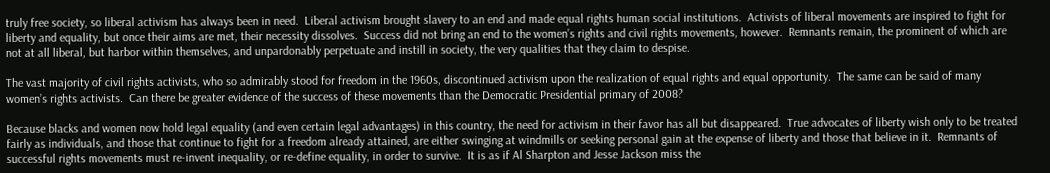truly free society, so liberal activism has always been in need.  Liberal activism brought slavery to an end and made equal rights human social institutions.  Activists of liberal movements are inspired to fight for liberty and equality, but once their aims are met, their necessity dissolves.  Success did not bring an end to the women’s rights and civil rights movements, however.  Remnants remain, the prominent of which are not at all liberal, but harbor within themselves, and unpardonably perpetuate and instill in society, the very qualities that they claim to despise.

The vast majority of civil rights activists, who so admirably stood for freedom in the 1960s, discontinued activism upon the realization of equal rights and equal opportunity.  The same can be said of many women’s rights activists.  Can there be greater evidence of the success of these movements than the Democratic Presidential primary of 2008?

Because blacks and women now hold legal equality (and even certain legal advantages) in this country, the need for activism in their favor has all but disappeared.  True advocates of liberty wish only to be treated fairly as individuals, and those that continue to fight for a freedom already attained, are either swinging at windmills or seeking personal gain at the expense of liberty and those that believe in it.  Remnants of successful rights movements must re-invent inequality, or re-define equality, in order to survive.  It is as if Al Sharpton and Jesse Jackson miss the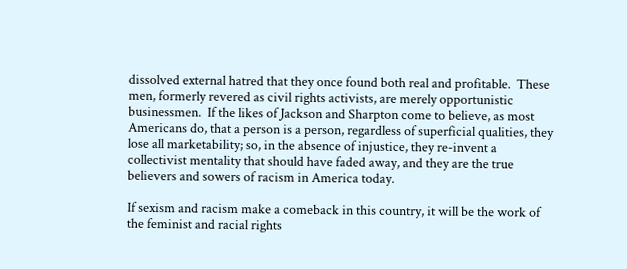dissolved external hatred that they once found both real and profitable.  These men, formerly revered as civil rights activists, are merely opportunistic businessmen.  If the likes of Jackson and Sharpton come to believe, as most Americans do, that a person is a person, regardless of superficial qualities, they lose all marketability; so, in the absence of injustice, they re-invent a collectivist mentality that should have faded away, and they are the true believers and sowers of racism in America today.

If sexism and racism make a comeback in this country, it will be the work of the feminist and racial rights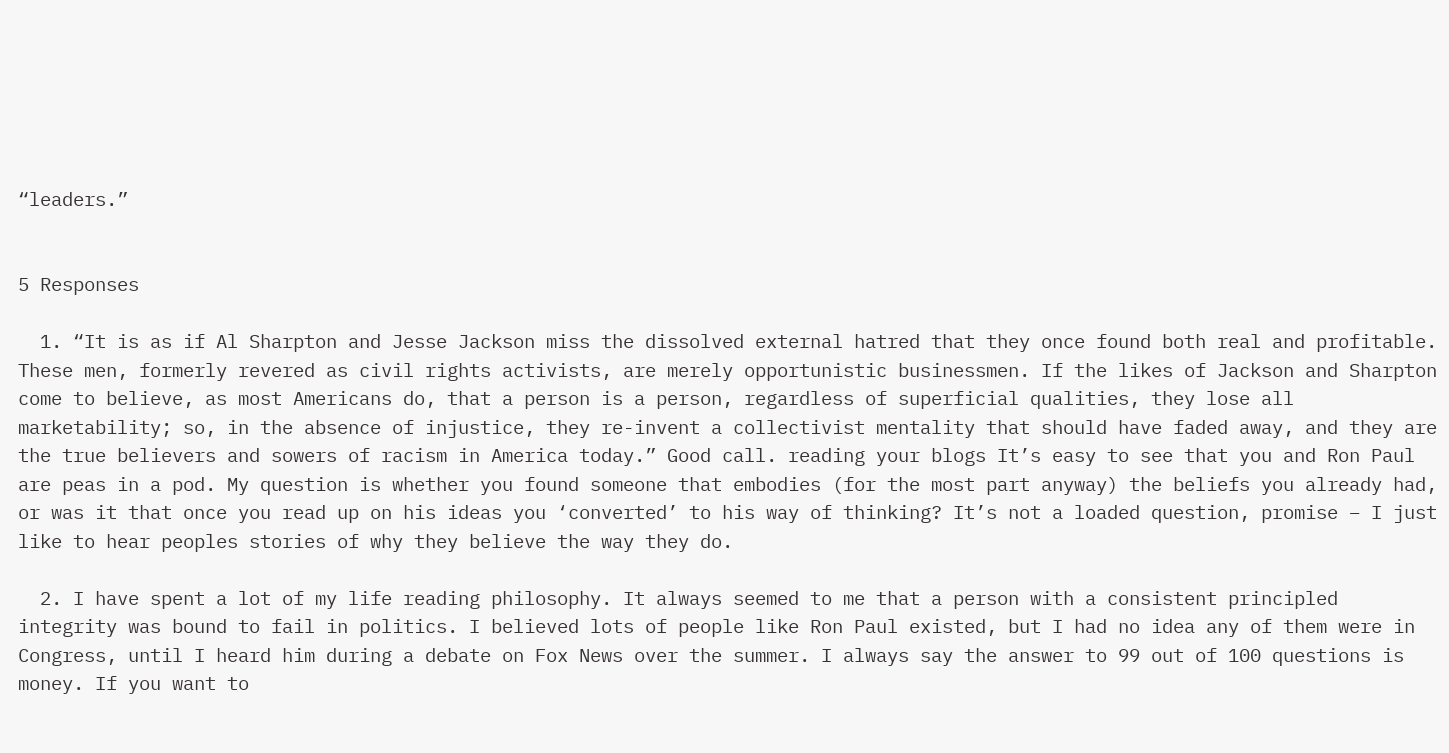“leaders.”


5 Responses

  1. “It is as if Al Sharpton and Jesse Jackson miss the dissolved external hatred that they once found both real and profitable. These men, formerly revered as civil rights activists, are merely opportunistic businessmen. If the likes of Jackson and Sharpton come to believe, as most Americans do, that a person is a person, regardless of superficial qualities, they lose all marketability; so, in the absence of injustice, they re-invent a collectivist mentality that should have faded away, and they are the true believers and sowers of racism in America today.” Good call. reading your blogs It’s easy to see that you and Ron Paul are peas in a pod. My question is whether you found someone that embodies (for the most part anyway) the beliefs you already had, or was it that once you read up on his ideas you ‘converted’ to his way of thinking? It’s not a loaded question, promise – I just like to hear peoples stories of why they believe the way they do.

  2. I have spent a lot of my life reading philosophy. It always seemed to me that a person with a consistent principled integrity was bound to fail in politics. I believed lots of people like Ron Paul existed, but I had no idea any of them were in Congress, until I heard him during a debate on Fox News over the summer. I always say the answer to 99 out of 100 questions is money. If you want to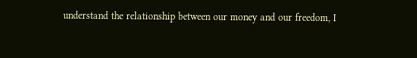understand the relationship between our money and our freedom, I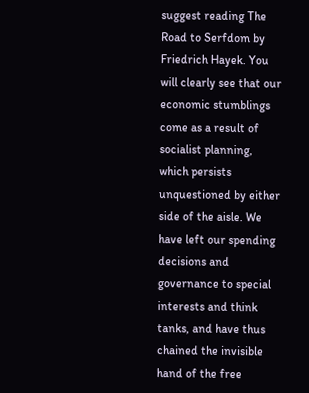suggest reading The Road to Serfdom by Friedrich Hayek. You will clearly see that our economic stumblings come as a result of socialist planning, which persists unquestioned by either side of the aisle. We have left our spending decisions and governance to special interests and think tanks, and have thus chained the invisible hand of the free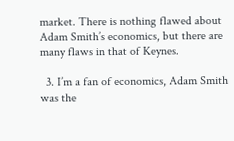market. There is nothing flawed about Adam Smith’s economics, but there are many flaws in that of Keynes.

  3. I’m a fan of economics, Adam Smith was the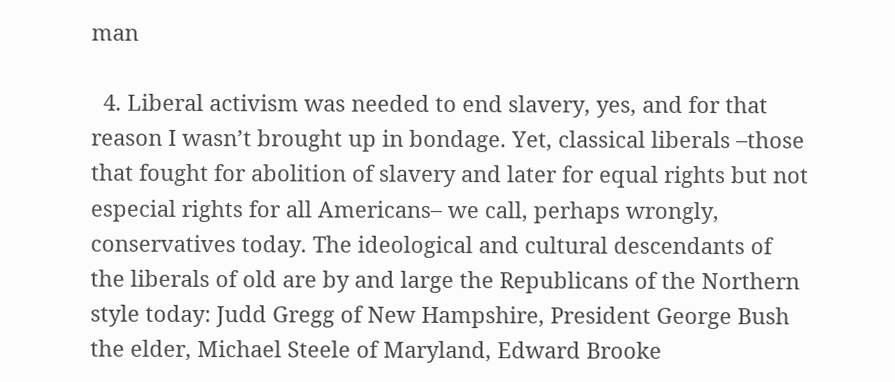man

  4. Liberal activism was needed to end slavery, yes, and for that reason I wasn’t brought up in bondage. Yet, classical liberals –those that fought for abolition of slavery and later for equal rights but not especial rights for all Americans– we call, perhaps wrongly, conservatives today. The ideological and cultural descendants of the liberals of old are by and large the Republicans of the Northern style today: Judd Gregg of New Hampshire, President George Bush the elder, Michael Steele of Maryland, Edward Brooke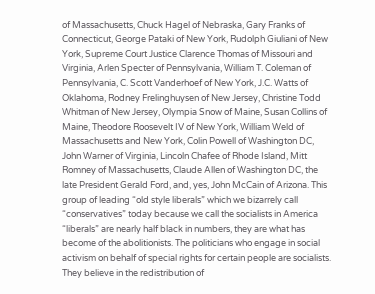of Massachusetts, Chuck Hagel of Nebraska, Gary Franks of Connecticut, George Pataki of New York, Rudolph Giuliani of New York, Supreme Court Justice Clarence Thomas of Missouri and Virginia, Arlen Specter of Pennsylvania, William T. Coleman of Pennsylvania, C. Scott Vanderhoef of New York, J.C. Watts of Oklahoma, Rodney Frelinghuysen of New Jersey, Christine Todd Whitman of New Jersey, Olympia Snow of Maine, Susan Collins of Maine, Theodore Roosevelt IV of New York, William Weld of Massachusetts and New York, Colin Powell of Washington DC, John Warner of Virginia, Lincoln Chafee of Rhode Island, Mitt Romney of Massachusetts, Claude Allen of Washington DC, the late President Gerald Ford, and, yes, John McCain of Arizona. This group of leading “old style liberals” which we bizarrely call “conservatives” today because we call the socialists in America “liberals” are nearly half black in numbers, they are what has become of the abolitionists. The politicians who engage in social activism on behalf of special rights for certain people are socialists. They believe in the redistribution of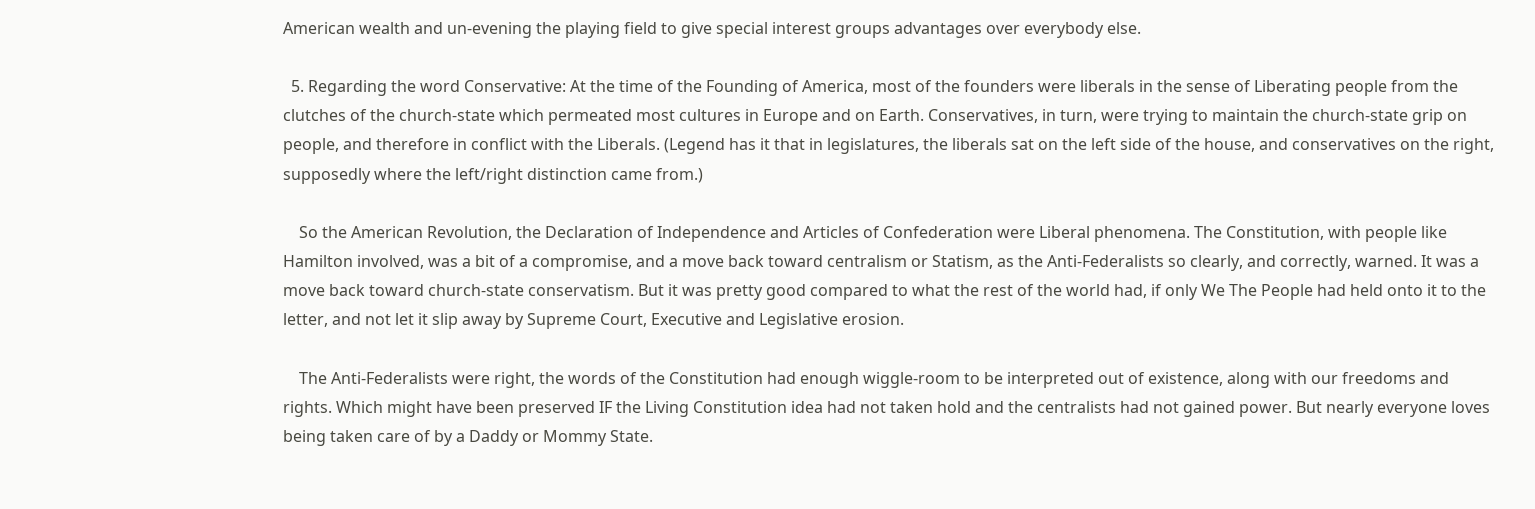American wealth and un-evening the playing field to give special interest groups advantages over everybody else.

  5. Regarding the word Conservative: At the time of the Founding of America, most of the founders were liberals in the sense of Liberating people from the clutches of the church-state which permeated most cultures in Europe and on Earth. Conservatives, in turn, were trying to maintain the church-state grip on people, and therefore in conflict with the Liberals. (Legend has it that in legislatures, the liberals sat on the left side of the house, and conservatives on the right, supposedly where the left/right distinction came from.)

    So the American Revolution, the Declaration of Independence and Articles of Confederation were Liberal phenomena. The Constitution, with people like Hamilton involved, was a bit of a compromise, and a move back toward centralism or Statism, as the Anti-Federalists so clearly, and correctly, warned. It was a move back toward church-state conservatism. But it was pretty good compared to what the rest of the world had, if only We The People had held onto it to the letter, and not let it slip away by Supreme Court, Executive and Legislative erosion.

    The Anti-Federalists were right, the words of the Constitution had enough wiggle-room to be interpreted out of existence, along with our freedoms and rights. Which might have been preserved IF the Living Constitution idea had not taken hold and the centralists had not gained power. But nearly everyone loves being taken care of by a Daddy or Mommy State.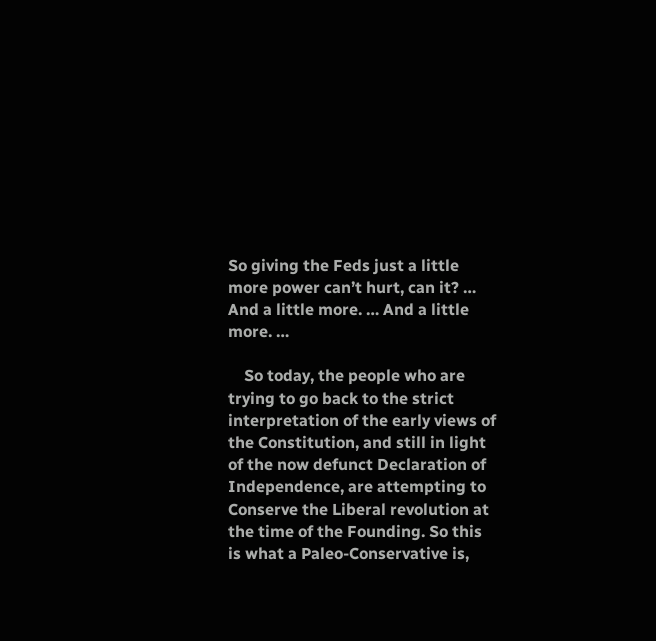So giving the Feds just a little more power can’t hurt, can it? … And a little more. … And a little more. …

    So today, the people who are trying to go back to the strict interpretation of the early views of the Constitution, and still in light of the now defunct Declaration of Independence, are attempting to Conserve the Liberal revolution at the time of the Founding. So this is what a Paleo-Conservative is,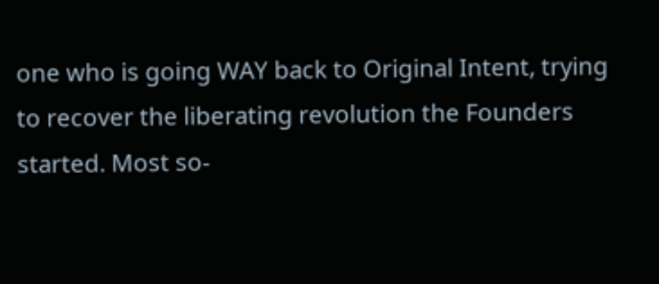one who is going WAY back to Original Intent, trying to recover the liberating revolution the Founders started. Most so-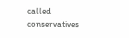called conservatives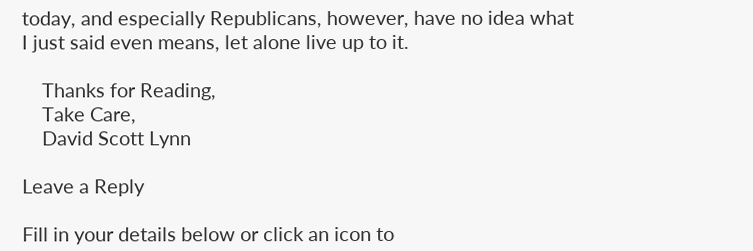today, and especially Republicans, however, have no idea what I just said even means, let alone live up to it.

    Thanks for Reading,
    Take Care,
    David Scott Lynn

Leave a Reply

Fill in your details below or click an icon to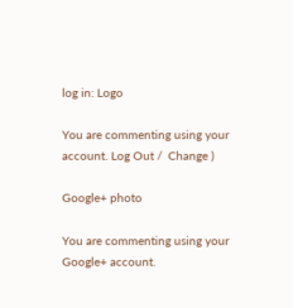log in: Logo

You are commenting using your account. Log Out /  Change )

Google+ photo

You are commenting using your Google+ account.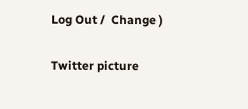Log Out /  Change )

Twitter picture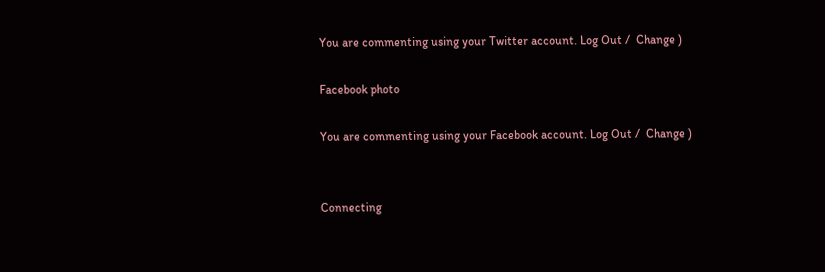You are commenting using your Twitter account. Log Out /  Change )

Facebook photo

You are commenting using your Facebook account. Log Out /  Change )


Connecting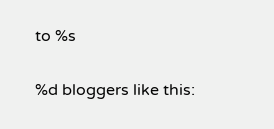to %s

%d bloggers like this: